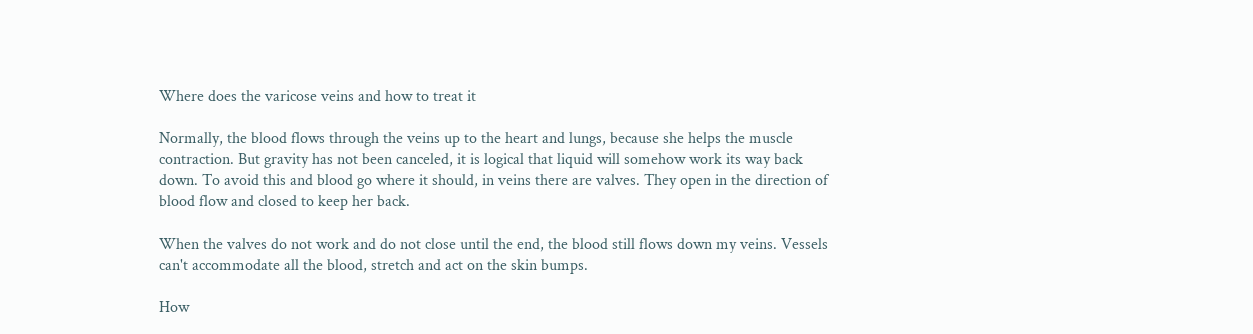Where does the varicose veins and how to treat it

Normally, the blood flows through the veins up to the heart and lungs, because she helps the muscle contraction. But gravity has not been canceled, it is logical that liquid will somehow work its way back down. To avoid this and blood go where it should, in veins there are valves. They open in the direction of blood flow and closed to keep her back.

When the valves do not work and do not close until the end, the blood still flows down my veins. Vessels can't accommodate all the blood, stretch and act on the skin bumps.

How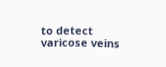to detect varicose veins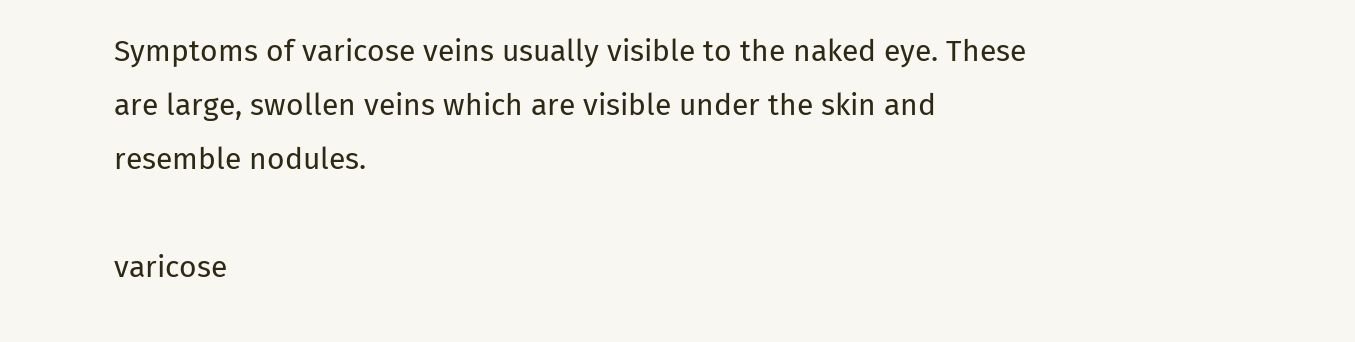Symptoms of varicose veins usually visible to the naked eye. These are large, swollen veins which are visible under the skin and resemble nodules.

varicose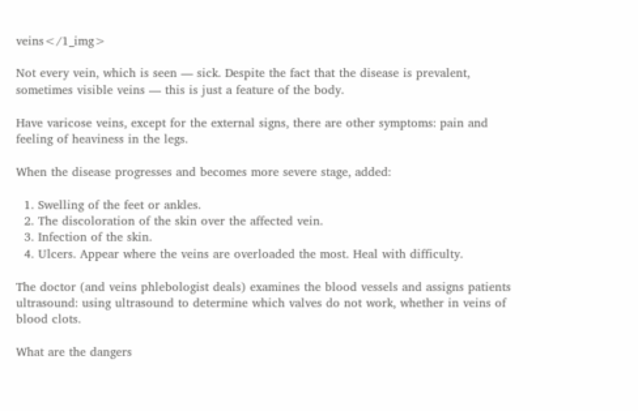veins</1_img>

Not every vein, which is seen — sick. Despite the fact that the disease is prevalent, sometimes visible veins — this is just a feature of the body.

Have varicose veins, except for the external signs, there are other symptoms: pain and feeling of heaviness in the legs.

When the disease progresses and becomes more severe stage, added:

  1. Swelling of the feet or ankles.
  2. The discoloration of the skin over the affected vein.
  3. Infection of the skin.
  4. Ulcers. Appear where the veins are overloaded the most. Heal with difficulty.

The doctor (and veins phlebologist deals) examines the blood vessels and assigns patients ultrasound: using ultrasound to determine which valves do not work, whether in veins of blood clots.

What are the dangers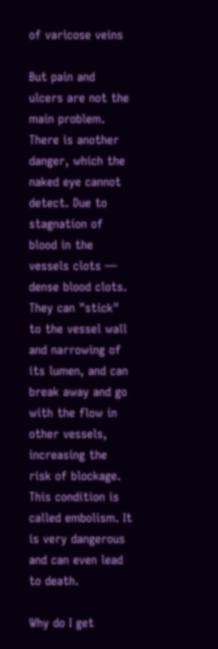of varicose veins

But pain and ulcers are not the main problem. There is another danger, which the naked eye cannot detect. Due to stagnation of blood in the vessels clots — dense blood clots. They can "stick" to the vessel wall and narrowing of its lumen, and can break away and go with the flow in other vessels, increasing the risk of blockage. This condition is called embolism. It is very dangerous and can even lead to death.

Why do I get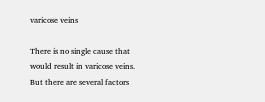varicose veins

There is no single cause that would result in varicose veins. But there are several factors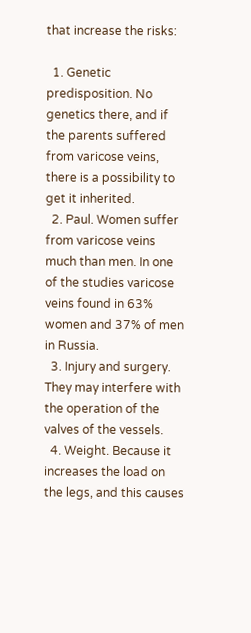that increase the risks:

  1. Genetic predisposition. No genetics there, and if the parents suffered from varicose veins, there is a possibility to get it inherited.
  2. Paul. Women suffer from varicose veins much than men. In one of the studies varicose veins found in 63% women and 37% of men in Russia.
  3. Injury and surgery. They may interfere with the operation of the valves of the vessels.
  4. Weight. Because it increases the load on the legs, and this causes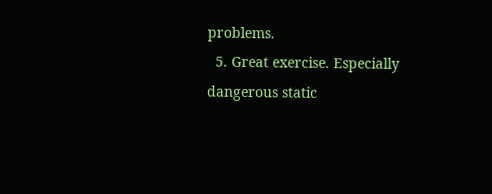problems.
  5. Great exercise. Especially dangerous static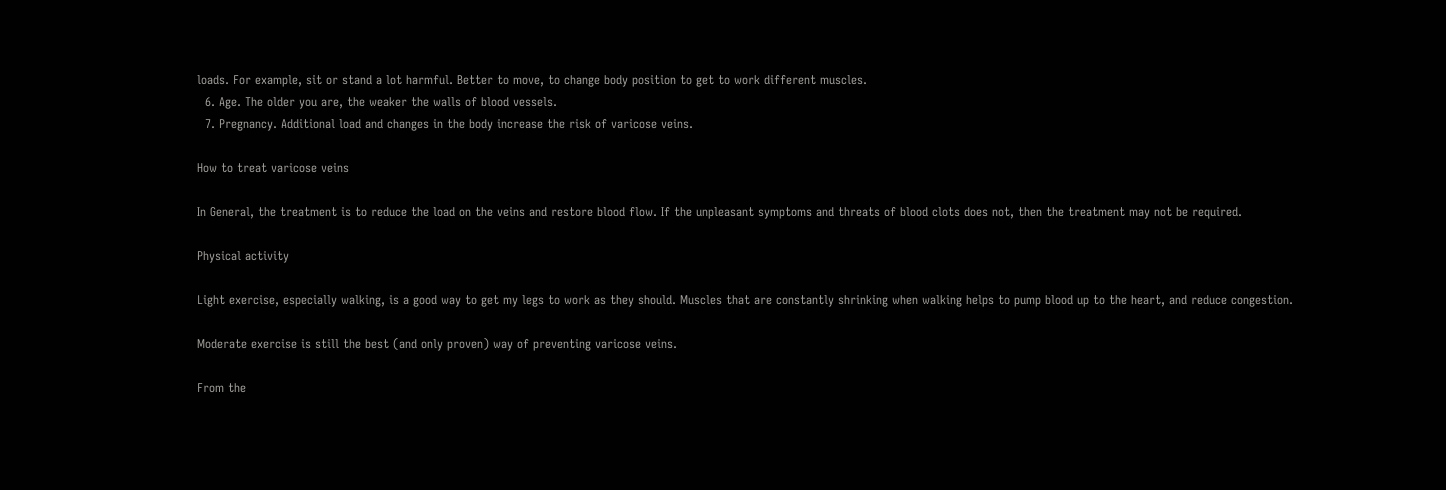loads. For example, sit or stand a lot harmful. Better to move, to change body position to get to work different muscles.
  6. Age. The older you are, the weaker the walls of blood vessels.
  7. Pregnancy. Additional load and changes in the body increase the risk of varicose veins.

How to treat varicose veins

In General, the treatment is to reduce the load on the veins and restore blood flow. If the unpleasant symptoms and threats of blood clots does not, then the treatment may not be required.

Physical activity

Light exercise, especially walking, is a good way to get my legs to work as they should. Muscles that are constantly shrinking when walking helps to pump blood up to the heart, and reduce congestion.

Moderate exercise is still the best (and only proven) way of preventing varicose veins.

From the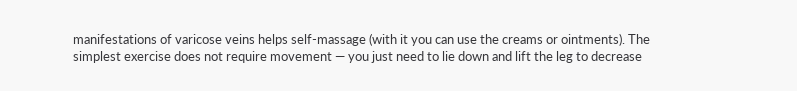manifestations of varicose veins helps self-massage (with it you can use the creams or ointments). The simplest exercise does not require movement — you just need to lie down and lift the leg to decrease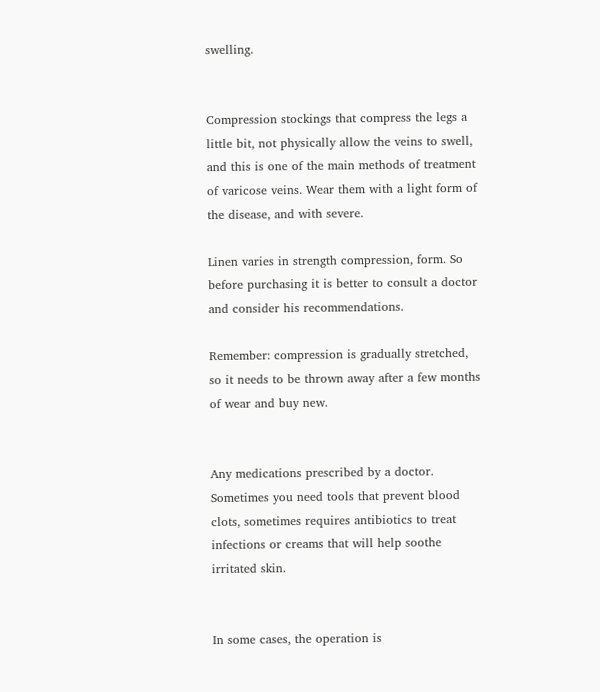swelling.


Compression stockings that compress the legs a little bit, not physically allow the veins to swell, and this is one of the main methods of treatment of varicose veins. Wear them with a light form of the disease, and with severe.

Linen varies in strength compression, form. So before purchasing it is better to consult a doctor and consider his recommendations.

Remember: compression is gradually stretched, so it needs to be thrown away after a few months of wear and buy new.


Any medications prescribed by a doctor. Sometimes you need tools that prevent blood clots, sometimes requires antibiotics to treat infections or creams that will help soothe irritated skin.


In some cases, the operation is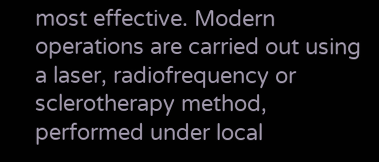most effective. Modern operations are carried out using a laser, radiofrequency or sclerotherapy method, performed under local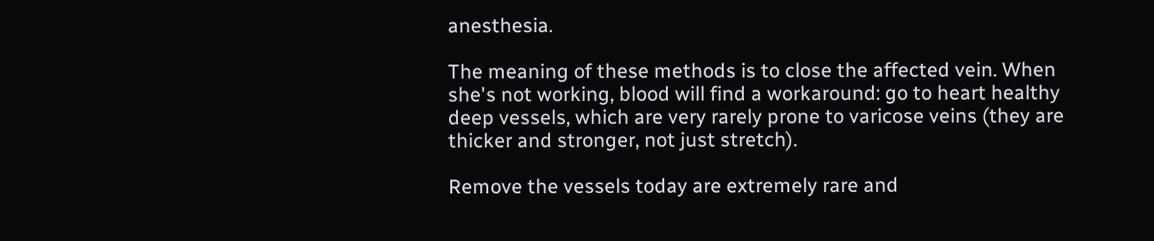anesthesia.

The meaning of these methods is to close the affected vein. When she's not working, blood will find a workaround: go to heart healthy deep vessels, which are very rarely prone to varicose veins (they are thicker and stronger, not just stretch).

Remove the vessels today are extremely rare and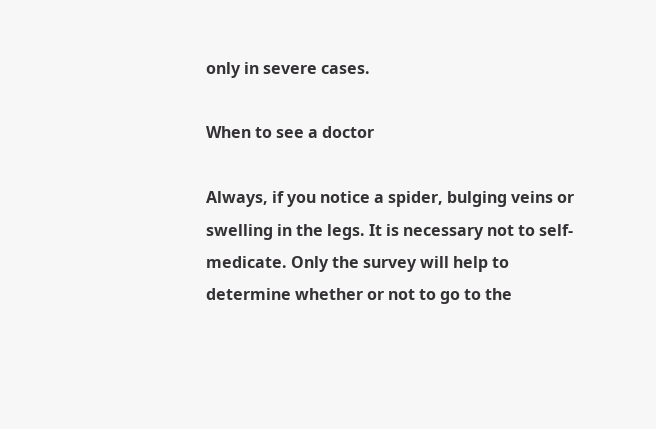only in severe cases.

When to see a doctor

Always, if you notice a spider, bulging veins or swelling in the legs. It is necessary not to self-medicate. Only the survey will help to determine whether or not to go to the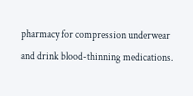pharmacy for compression underwear and drink blood-thinning medications.